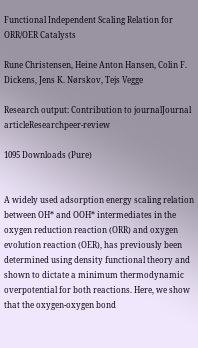Functional Independent Scaling Relation for ORR/OER Catalysts

Rune Christensen, Heine Anton Hansen, Colin F. Dickens, Jens K. Nørskov, Tejs Vegge

Research output: Contribution to journalJournal articleResearchpeer-review

1095 Downloads (Pure)


A widely used adsorption energy scaling relation between OH* and OOH* intermediates in the oxygen reduction reaction (ORR) and oxygen evolution reaction (OER), has previously been determined using density functional theory and shown to dictate a minimum thermodynamic overpotential for both reactions. Here, we show that the oxygen-oxygen bond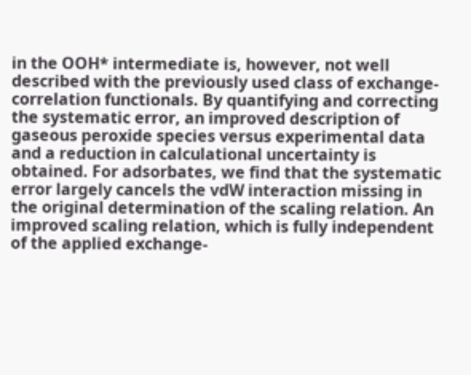in the OOH* intermediate is, however, not well described with the previously used class of exchange-correlation functionals. By quantifying and correcting the systematic error, an improved description of gaseous peroxide species versus experimental data and a reduction in calculational uncertainty is obtained. For adsorbates, we find that the systematic error largely cancels the vdW interaction missing in the original determination of the scaling relation. An improved scaling relation, which is fully independent of the applied exchange-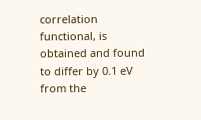correlation functional, is obtained and found to differ by 0.1 eV from the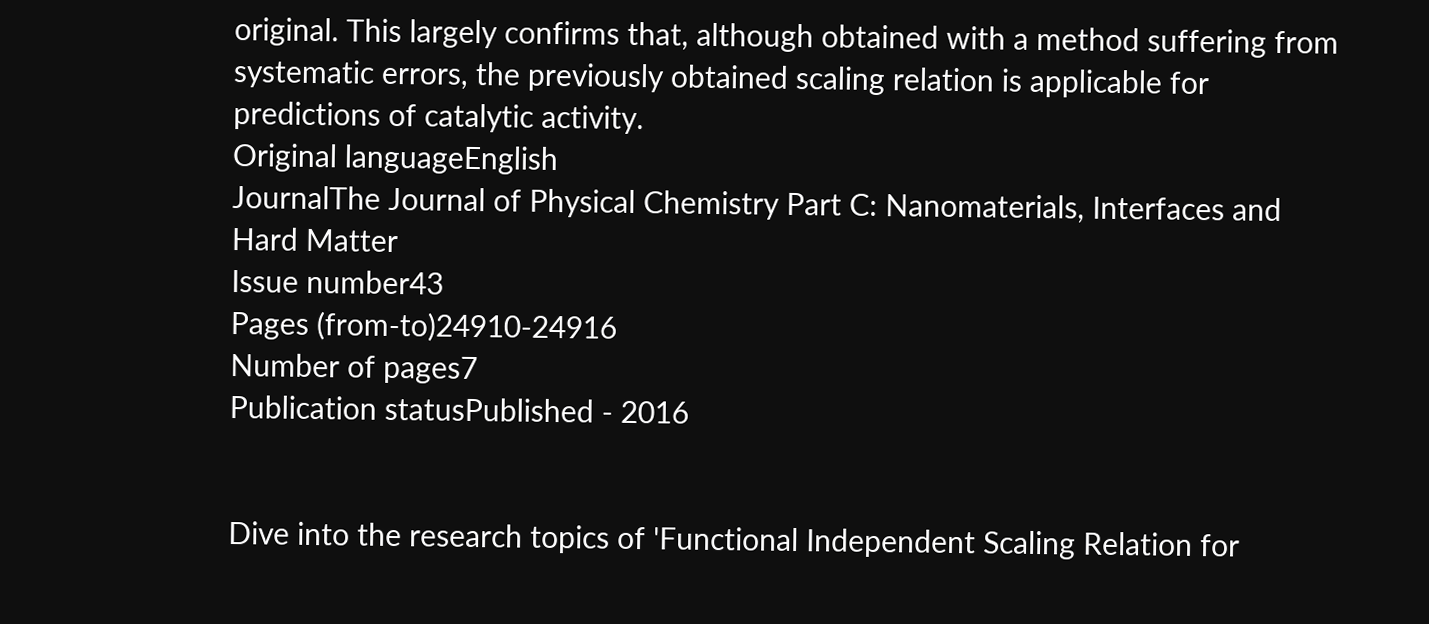original. This largely confirms that, although obtained with a method suffering from systematic errors, the previously obtained scaling relation is applicable for predictions of catalytic activity.
Original languageEnglish
JournalThe Journal of Physical Chemistry Part C: Nanomaterials, Interfaces and Hard Matter
Issue number43
Pages (from-to)24910-24916
Number of pages7
Publication statusPublished - 2016


Dive into the research topics of 'Functional Independent Scaling Relation for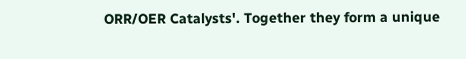ORR/OER Catalysts'. Together they form a unique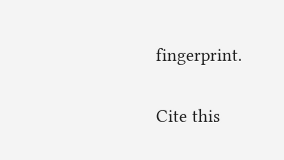fingerprint.

Cite this